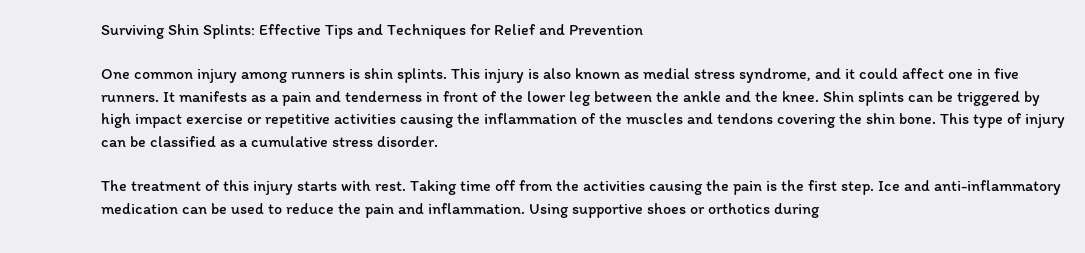Surviving Shin Splints: Effective Tips and Techniques for Relief and Prevention

One common injury among runners is shin splints. This injury is also known as medial stress syndrome, and it could affect one in five runners. It manifests as a pain and tenderness in front of the lower leg between the ankle and the knee. Shin splints can be triggered by high impact exercise or repetitive activities causing the inflammation of the muscles and tendons covering the shin bone. This type of injury can be classified as a cumulative stress disorder.

The treatment of this injury starts with rest. Taking time off from the activities causing the pain is the first step. Ice and anti-inflammatory medication can be used to reduce the pain and inflammation. Using supportive shoes or orthotics during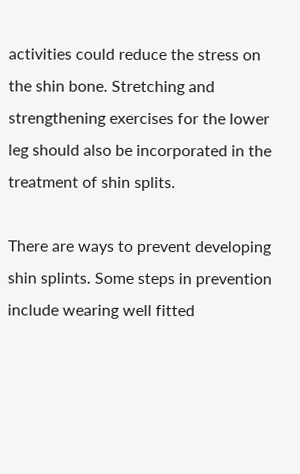activities could reduce the stress on the shin bone. Stretching and strengthening exercises for the lower leg should also be incorporated in the treatment of shin splits.

There are ways to prevent developing shin splints. Some steps in prevention include wearing well fitted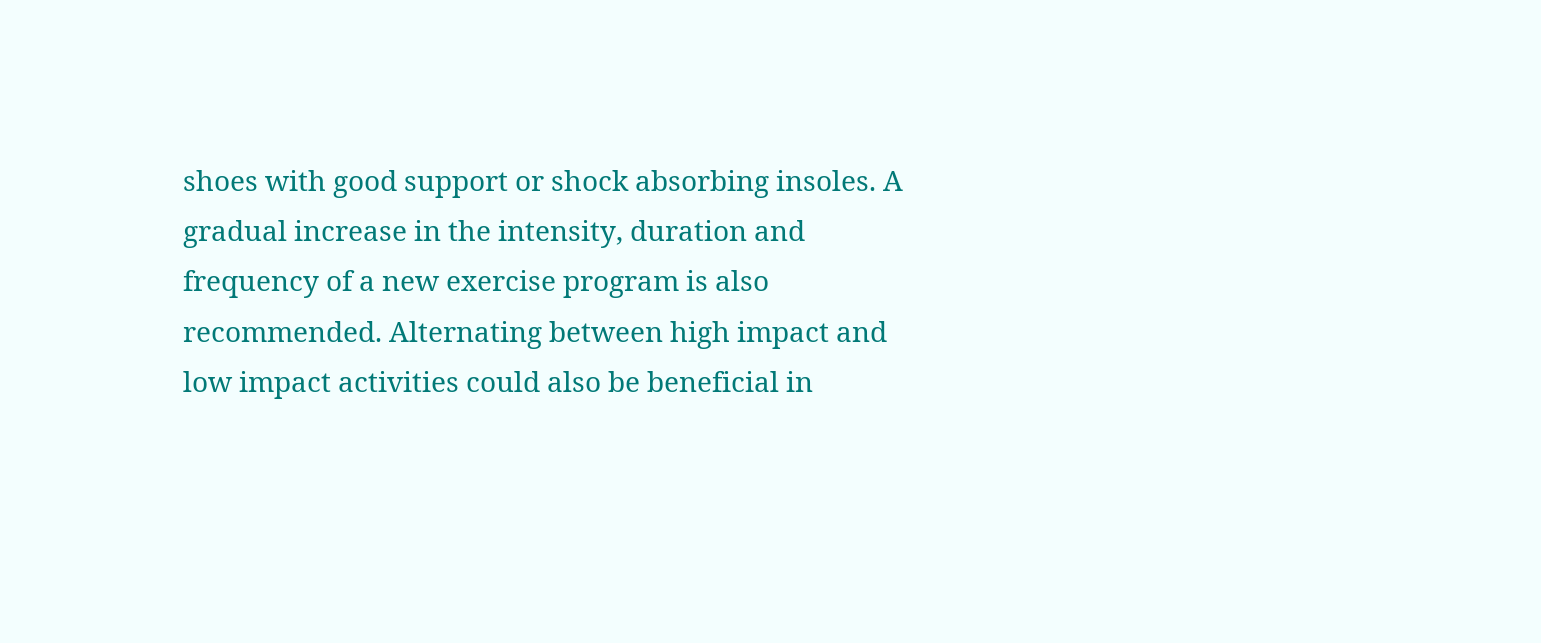shoes with good support or shock absorbing insoles. A gradual increase in the intensity, duration and frequency of a new exercise program is also recommended. Alternating between high impact and low impact activities could also be beneficial in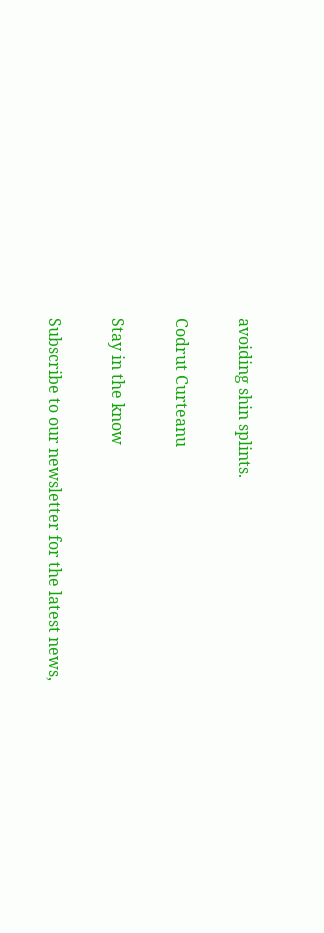avoiding shin splints.

Codrut Curteanu

Stay in the know

Subscribe to our newsletter for the latest news,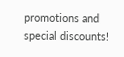promotions and special discounts!